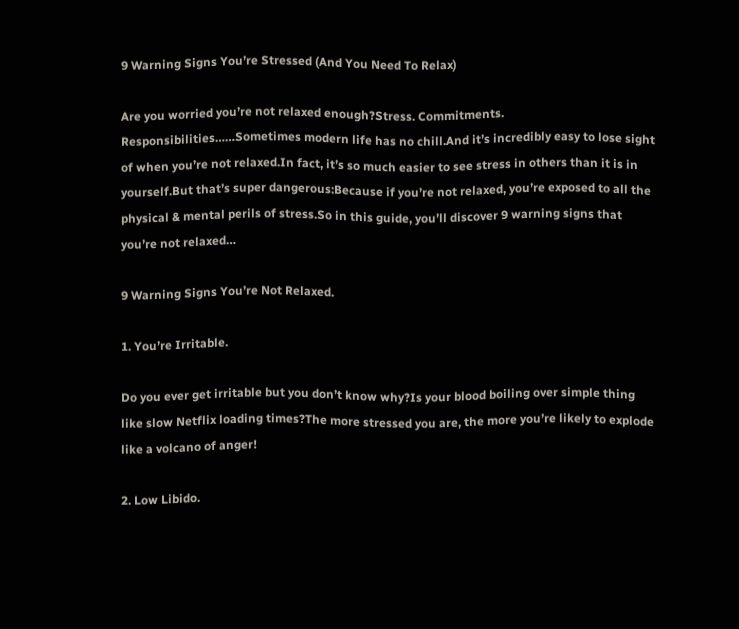9 Warning Signs You’re Stressed (And You Need To Relax)

Are you worried you’re not relaxed enough?Stress. Commitments. Responsibilities……Sometimes modern life has no chill.And it’s incredibly easy to lose sight of when you’re not relaxed.In fact, it’s so much easier to see stress in others than it is in yourself.But that’s super dangerous:Because if you’re not relaxed, you’re exposed to all the physical & mental perils of stress.So in this guide, you’ll discover 9 warning signs that you’re not relaxed…

9 Warning Signs You’re Not Relaxed.

1. You’re Irritable.

Do you ever get irritable but you don’t know why?Is your blood boiling over simple thing like slow Netflix loading times?The more stressed you are, the more you’re likely to explode like a volcano of anger!

2. Low Libido.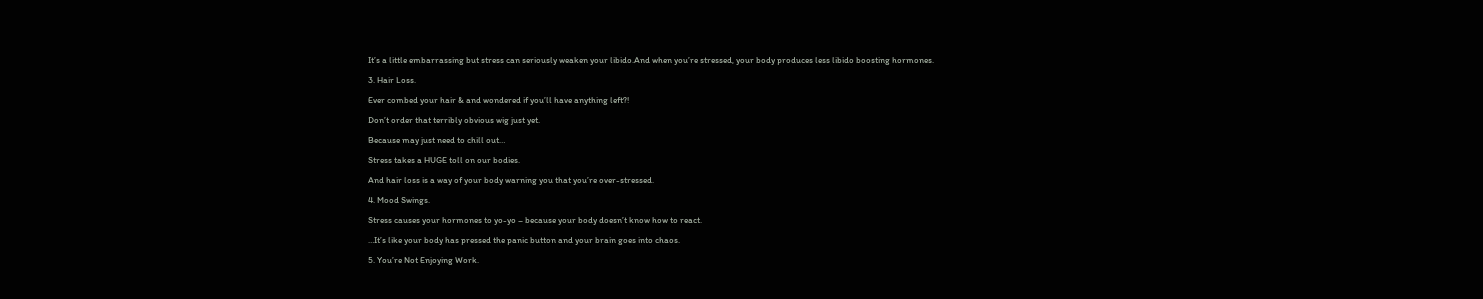It’s a little embarrassing but stress can seriously weaken your libido.And when you’re stressed, your body produces less libido boosting hormones.

3. Hair Loss.

Ever combed your hair & and wondered if you’ll have anything left?!

Don’t order that terribly obvious wig just yet.

Because may just need to chill out…

Stress takes a HUGE toll on our bodies.

And hair loss is a way of your body warning you that you’re over-stressed.

4. Mood Swings.

Stress causes your hormones to yo-yo – because your body doesn’t know how to react.

…It’s like your body has pressed the panic button and your brain goes into chaos.

5. You’re Not Enjoying Work.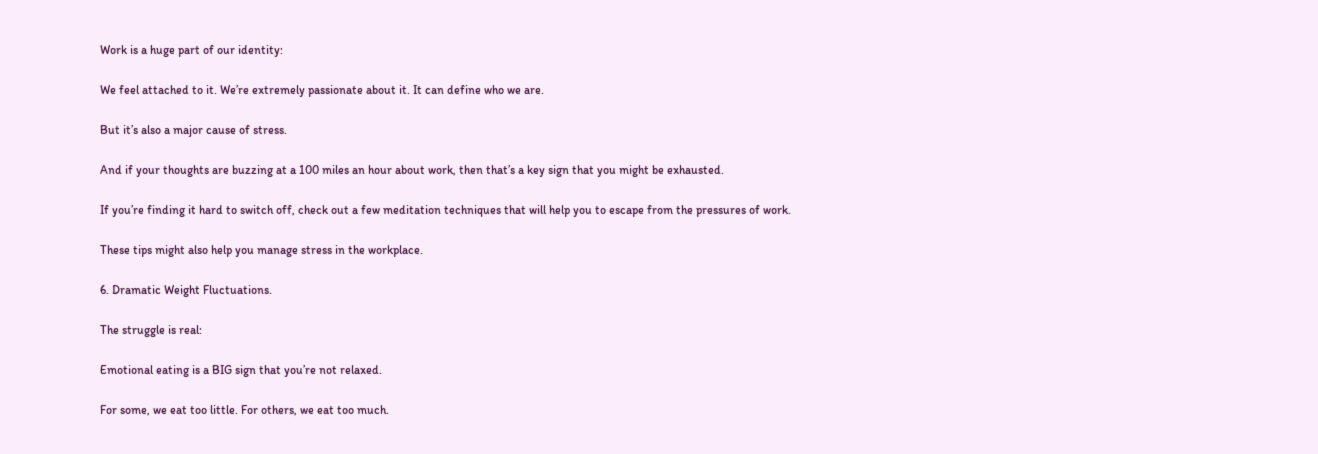Work is a huge part of our identity:

We feel attached to it. We’re extremely passionate about it. It can define who we are.

But it’s also a major cause of stress.

And if your thoughts are buzzing at a 100 miles an hour about work, then that’s a key sign that you might be exhausted.

If you’re finding it hard to switch off, check out a few meditation techniques that will help you to escape from the pressures of work.

These tips might also help you manage stress in the workplace.

6. Dramatic Weight Fluctuations.

The struggle is real:

Emotional eating is a BIG sign that you’re not relaxed.

For some, we eat too little. For others, we eat too much.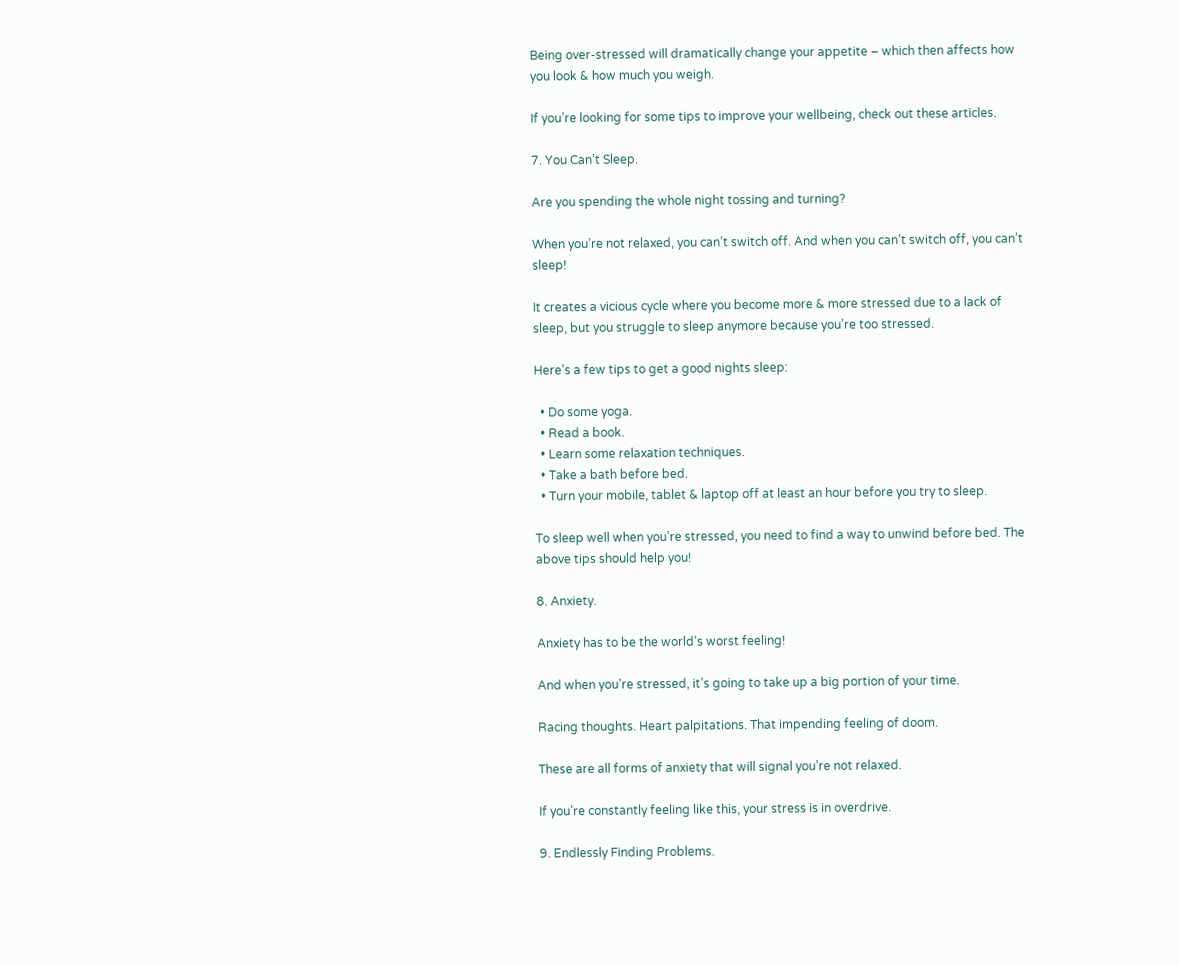Being over-stressed will dramatically change your appetite – which then affects how you look & how much you weigh.

If you’re looking for some tips to improve your wellbeing, check out these articles.

7. You Can’t Sleep.

Are you spending the whole night tossing and turning?

When you’re not relaxed, you can’t switch off. And when you can’t switch off, you can’t sleep!

It creates a vicious cycle where you become more & more stressed due to a lack of sleep, but you struggle to sleep anymore because you’re too stressed.

Here’s a few tips to get a good nights sleep:

  • Do some yoga.
  • Read a book.
  • Learn some relaxation techniques.
  • Take a bath before bed.
  • Turn your mobile, tablet & laptop off at least an hour before you try to sleep.

To sleep well when you’re stressed, you need to find a way to unwind before bed. The above tips should help you!

8. Anxiety.

Anxiety has to be the world’s worst feeling!

And when you’re stressed, it’s going to take up a big portion of your time.

Racing thoughts. Heart palpitations. That impending feeling of doom.

These are all forms of anxiety that will signal you’re not relaxed.

If you’re constantly feeling like this, your stress is in overdrive.

9. Endlessly Finding Problems.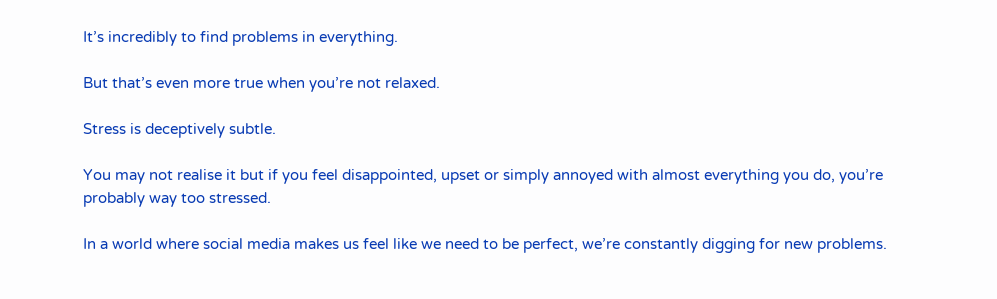It’s incredibly to find problems in everything.

But that’s even more true when you’re not relaxed.

Stress is deceptively subtle.

You may not realise it but if you feel disappointed, upset or simply annoyed with almost everything you do, you’re probably way too stressed.

In a world where social media makes us feel like we need to be perfect, we’re constantly digging for new problems.